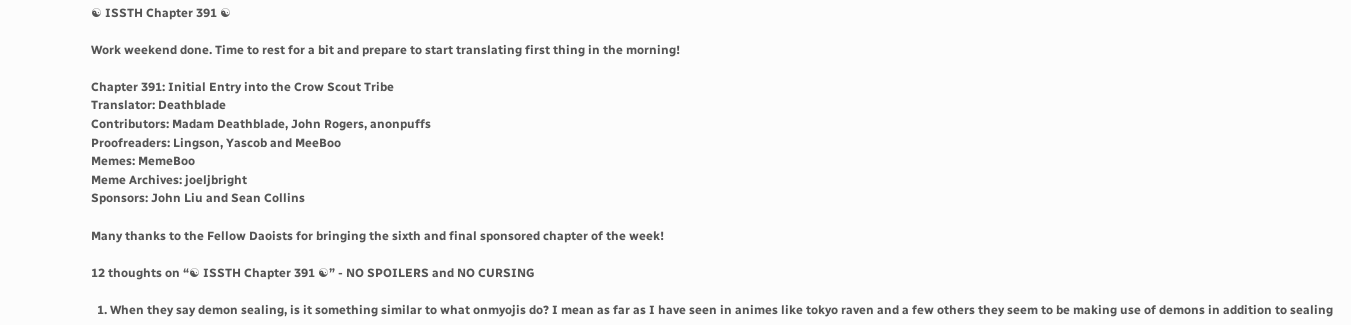☯ ISSTH Chapter 391 ☯

Work weekend done. Time to rest for a bit and prepare to start translating first thing in the morning!

Chapter 391: Initial Entry into the Crow Scout Tribe
Translator: Deathblade
Contributors: Madam Deathblade, John Rogers, anonpuffs
Proofreaders: Lingson, Yascob and MeeBoo
Memes: MemeBoo
Meme Archives: joeljbright
Sponsors: John Liu and Sean Collins

Many thanks to the Fellow Daoists for bringing the sixth and final sponsored chapter of the week!

12 thoughts on “☯ ISSTH Chapter 391 ☯” - NO SPOILERS and NO CURSING

  1. When they say demon sealing, is it something similar to what onmyojis do? I mean as far as I have seen in animes like tokyo raven and a few others they seem to be making use of demons in addition to sealing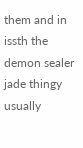them and in issth the demon sealer jade thingy usually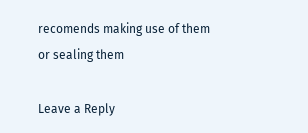recomends making use of them or sealing them

Leave a Reply